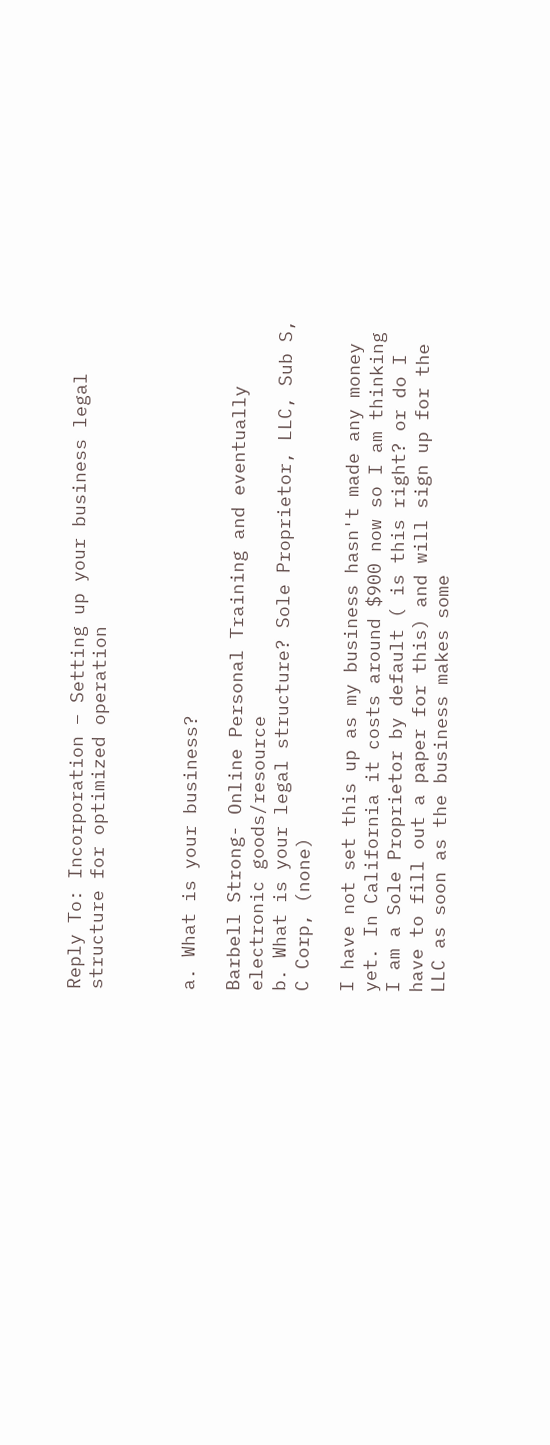Reply To: Incorporation – Setting up your business legal structure for optimized operation



a. What is your business?

Barbell Strong- Online Personal Training and eventually electronic goods/resource
b. What is your legal structure? Sole Proprietor, LLC, Sub S, C Corp, (none)

I have not set this up as my business hasn't made any money yet. In California it costs around $900 now so I am thinking I am a Sole Proprietor by default ( is this right? or do I have to fill out a paper for this) and will sign up for the LLC as soon as the business makes some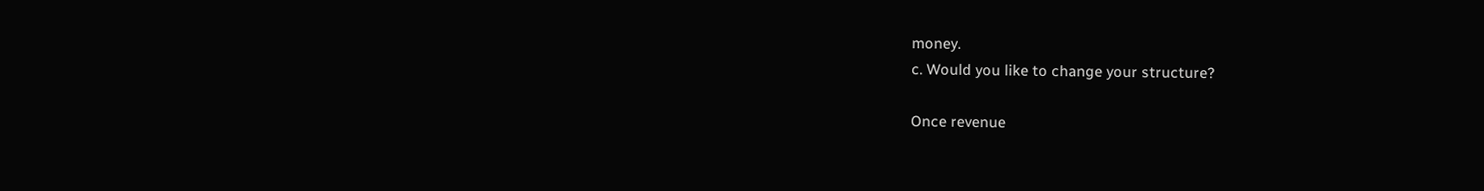money.
c. Would you like to change your structure?

Once revenue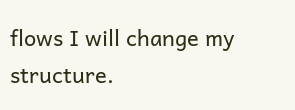flows I will change my structure.